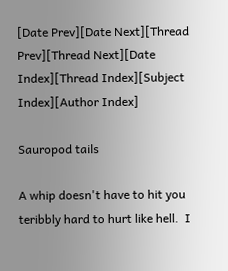[Date Prev][Date Next][Thread Prev][Thread Next][Date Index][Thread Index][Subject Index][Author Index]

Sauropod tails

A whip doesn't have to hit you teribbly hard to hurt like hell.  I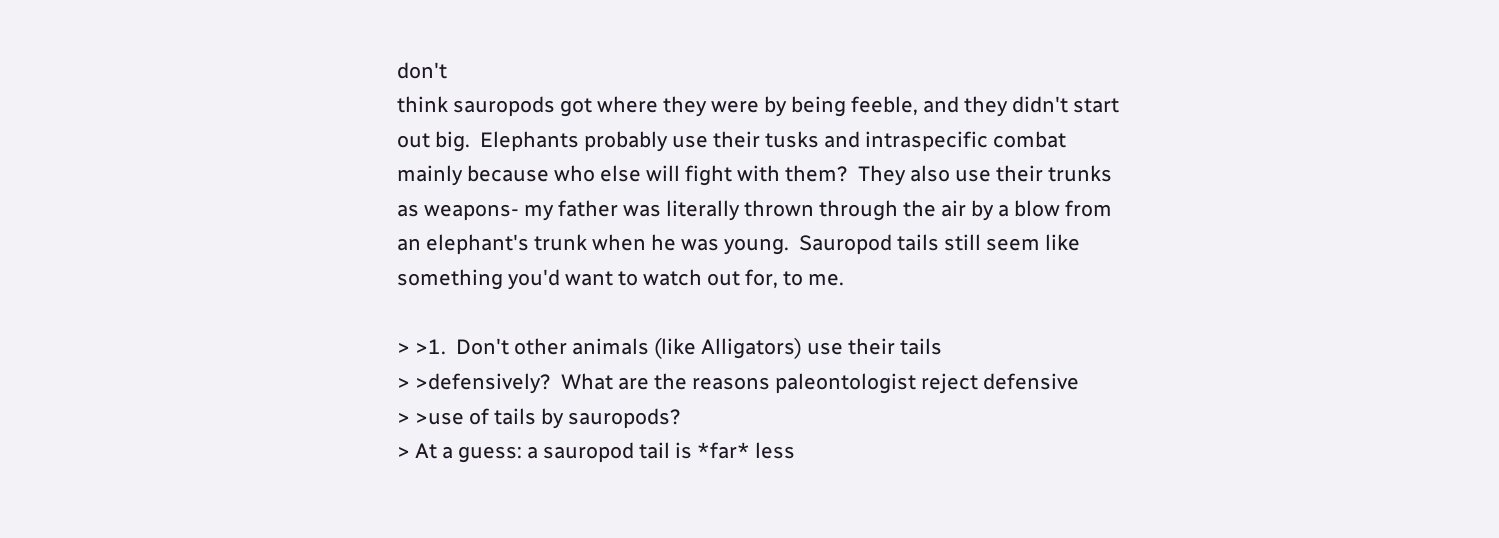don't
think sauropods got where they were by being feeble, and they didn't start
out big.  Elephants probably use their tusks and intraspecific combat
mainly because who else will fight with them?  They also use their trunks
as weapons- my father was literally thrown through the air by a blow from
an elephant's trunk when he was young.  Sauropod tails still seem like
something you'd want to watch out for, to me.

> >1.  Don't other animals (like Alligators) use their tails
> >defensively?  What are the reasons paleontologist reject defensive
> >use of tails by sauropods?
> At a guess: a sauropod tail is *far* less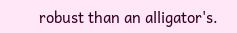robust than an alligator's.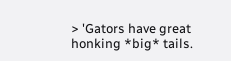> 'Gators have great honking *big* tails.